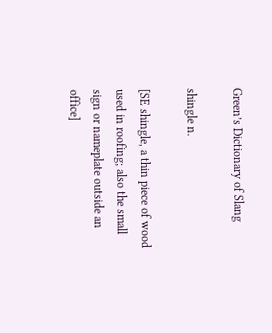Green’s Dictionary of Slang

shingle n.

[SE shingle, a thin piece of wood used in roofing; also the small sign or nameplate outside an office]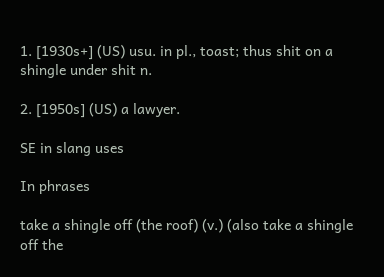1. [1930s+] (US) usu. in pl., toast; thus shit on a shingle under shit n.

2. [1950s] (US) a lawyer.

SE in slang uses

In phrases

take a shingle off (the roof) (v.) (also take a shingle off the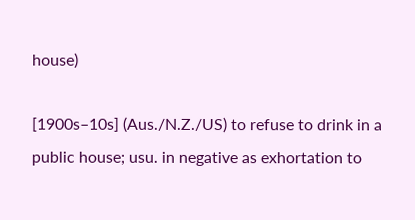house)

[1900s–10s] (Aus./N.Z./US) to refuse to drink in a public house; usu. in negative as exhortation to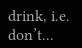drink, i.e. don’t...